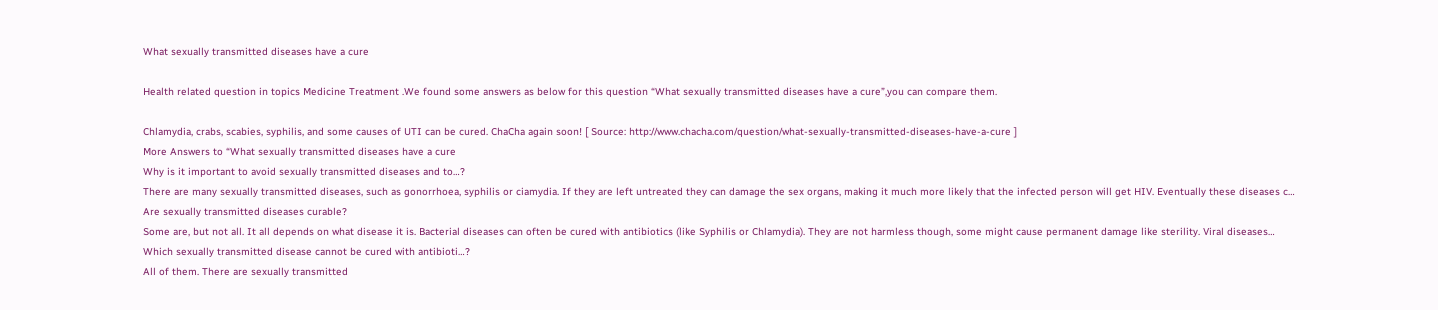What sexually transmitted diseases have a cure

Health related question in topics Medicine Treatment .We found some answers as below for this question “What sexually transmitted diseases have a cure”,you can compare them.

Chlamydia, crabs, scabies, syphilis, and some causes of UTI can be cured. ChaCha again soon! [ Source: http://www.chacha.com/question/what-sexually-transmitted-diseases-have-a-cure ]
More Answers to “What sexually transmitted diseases have a cure
Why is it important to avoid sexually transmitted diseases and to…?
There are many sexually transmitted diseases, such as gonorrhoea, syphilis or ciamydia. If they are left untreated they can damage the sex organs, making it much more likely that the infected person will get HIV. Eventually these diseases c…
Are sexually transmitted diseases curable?
Some are, but not all. It all depends on what disease it is. Bacterial diseases can often be cured with antibiotics (like Syphilis or Chlamydia). They are not harmless though, some might cause permanent damage like sterility. Viral diseases…
Which sexually transmitted disease cannot be cured with antibioti…?
All of them. There are sexually transmitted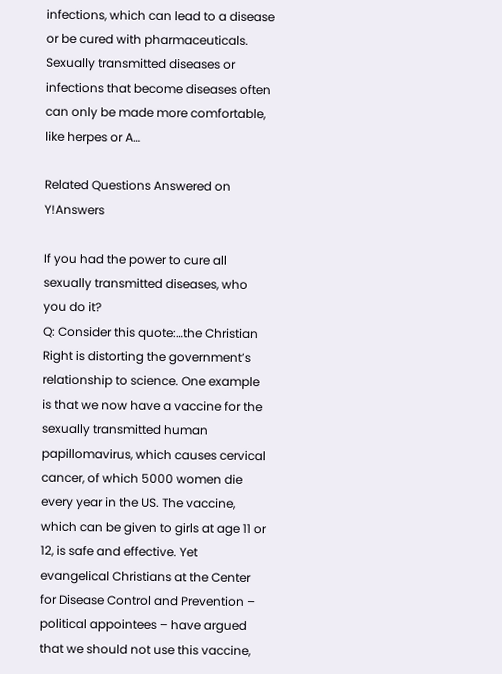infections, which can lead to a disease or be cured with pharmaceuticals. Sexually transmitted diseases or infections that become diseases often can only be made more comfortable, like herpes or A…

Related Questions Answered on Y!Answers

If you had the power to cure all sexually transmitted diseases, who you do it?
Q: Consider this quote:…the Christian Right is distorting the government’s relationship to science. One example is that we now have a vaccine for the sexually transmitted human papillomavirus, which causes cervical cancer, of which 5000 women die every year in the US. The vaccine, which can be given to girls at age 11 or 12, is safe and effective. Yet evangelical Christians at the Center for Disease Control and Prevention – political appointees – have argued that we should not use this vaccine,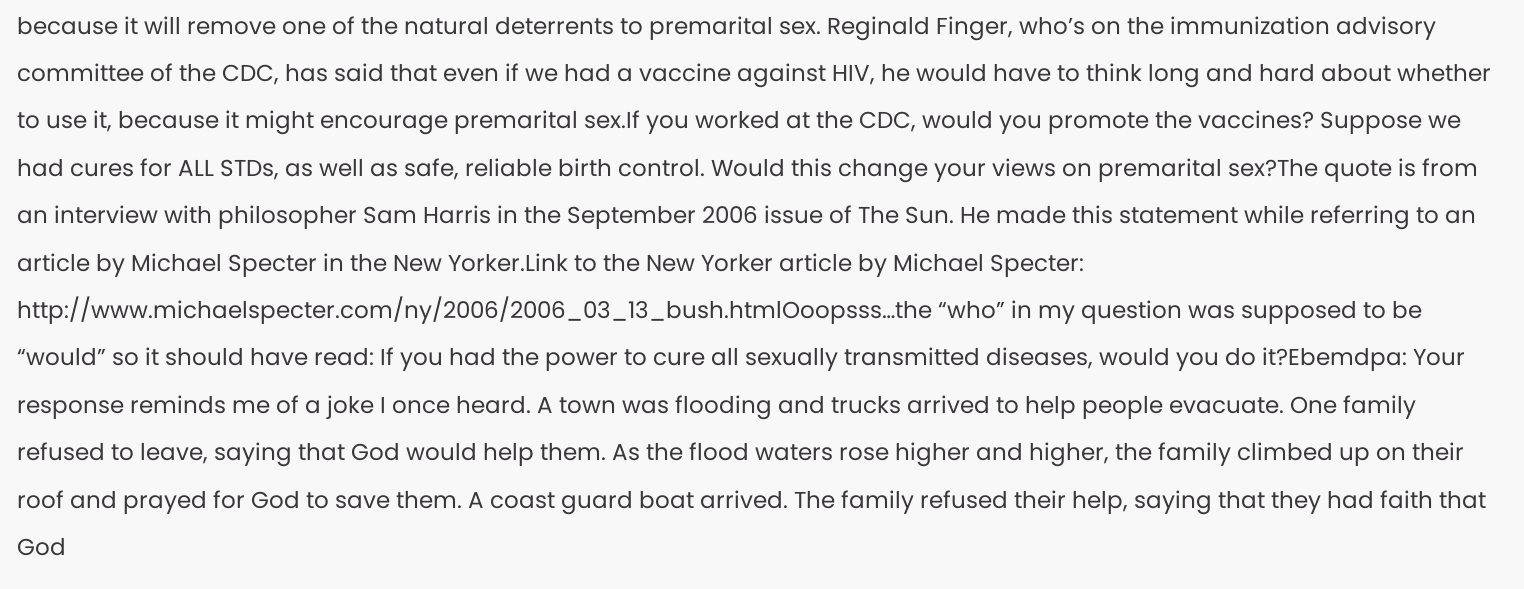because it will remove one of the natural deterrents to premarital sex. Reginald Finger, who’s on the immunization advisory committee of the CDC, has said that even if we had a vaccine against HIV, he would have to think long and hard about whether to use it, because it might encourage premarital sex.If you worked at the CDC, would you promote the vaccines? Suppose we had cures for ALL STDs, as well as safe, reliable birth control. Would this change your views on premarital sex?The quote is from an interview with philosopher Sam Harris in the September 2006 issue of The Sun. He made this statement while referring to an article by Michael Specter in the New Yorker.Link to the New Yorker article by Michael Specter: http://www.michaelspecter.com/ny/2006/2006_03_13_bush.htmlOoopsss…the “who” in my question was supposed to be “would” so it should have read: If you had the power to cure all sexually transmitted diseases, would you do it?Ebemdpa: Your response reminds me of a joke I once heard. A town was flooding and trucks arrived to help people evacuate. One family refused to leave, saying that God would help them. As the flood waters rose higher and higher, the family climbed up on their roof and prayed for God to save them. A coast guard boat arrived. The family refused their help, saying that they had faith that God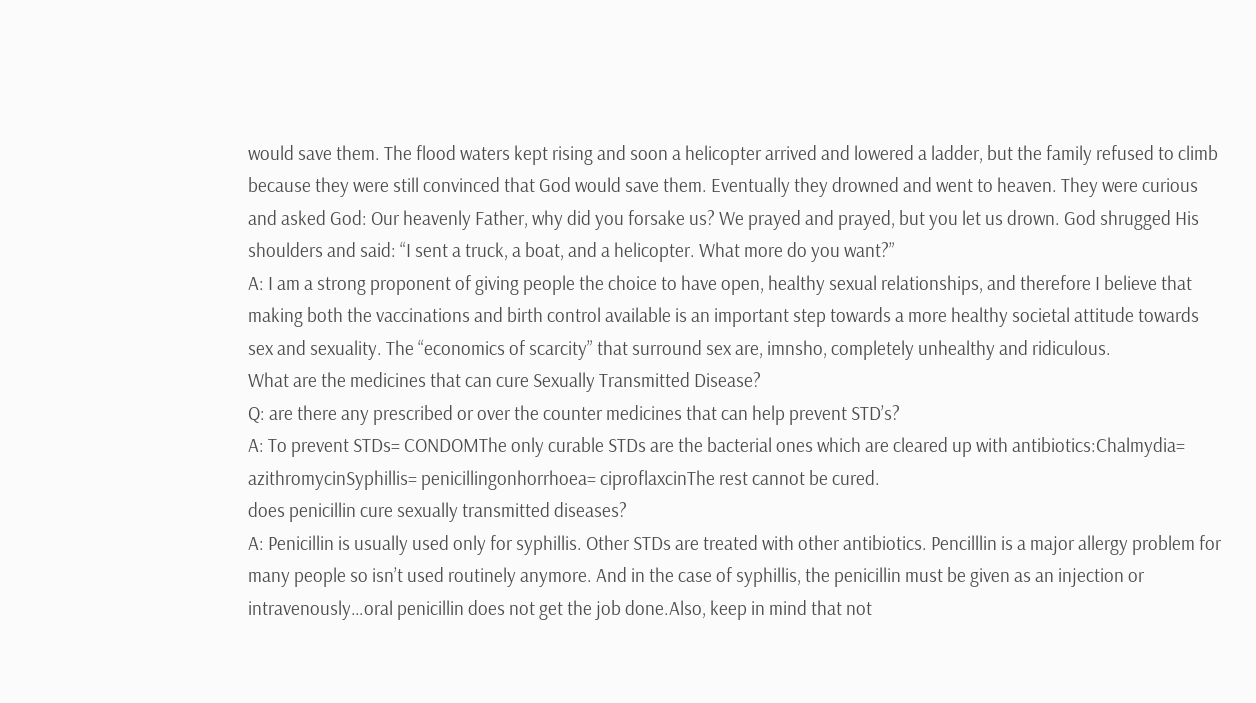would save them. The flood waters kept rising and soon a helicopter arrived and lowered a ladder, but the family refused to climb because they were still convinced that God would save them. Eventually they drowned and went to heaven. They were curious and asked God: Our heavenly Father, why did you forsake us? We prayed and prayed, but you let us drown. God shrugged His shoulders and said: “I sent a truck, a boat, and a helicopter. What more do you want?”
A: I am a strong proponent of giving people the choice to have open, healthy sexual relationships, and therefore I believe that making both the vaccinations and birth control available is an important step towards a more healthy societal attitude towards sex and sexuality. The “economics of scarcity” that surround sex are, imnsho, completely unhealthy and ridiculous.
What are the medicines that can cure Sexually Transmitted Disease?
Q: are there any prescribed or over the counter medicines that can help prevent STD’s?
A: To prevent STDs= CONDOMThe only curable STDs are the bacterial ones which are cleared up with antibiotics:Chalmydia= azithromycinSyphillis= penicillingonhorrhoea= ciproflaxcinThe rest cannot be cured.
does penicillin cure sexually transmitted diseases?
A: Penicillin is usually used only for syphillis. Other STDs are treated with other antibiotics. Pencilllin is a major allergy problem for many people so isn’t used routinely anymore. And in the case of syphillis, the penicillin must be given as an injection or intravenously…oral penicillin does not get the job done.Also, keep in mind that not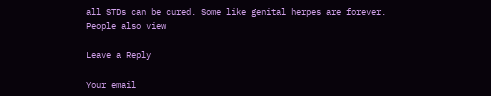all STDs can be cured. Some like genital herpes are forever.
People also view

Leave a Reply

Your email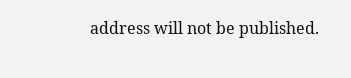address will not be published.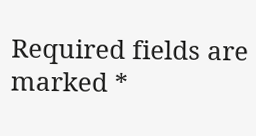Required fields are marked *